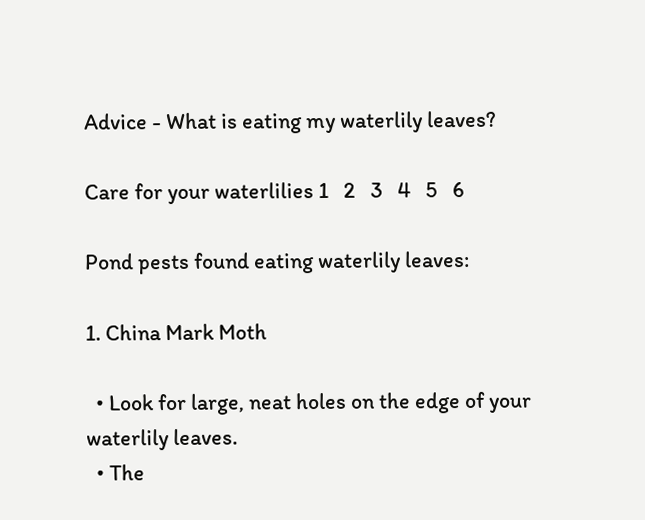Advice - What is eating my waterlily leaves?

Care for your waterlilies 1   2   3   4   5   6

Pond pests found eating waterlily leaves:

1. China Mark Moth

  • Look for large, neat holes on the edge of your waterlily leaves.
  • The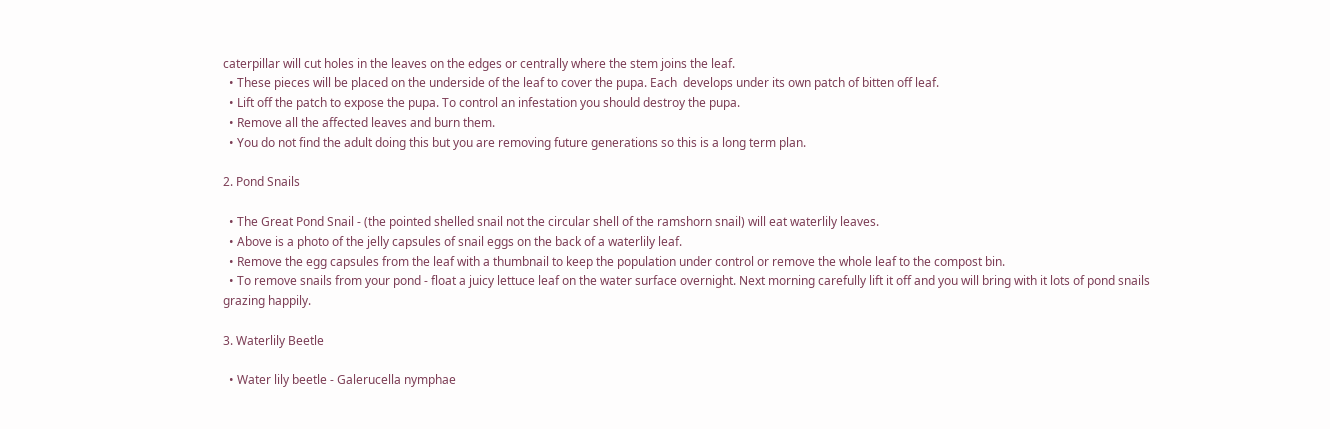caterpillar will cut holes in the leaves on the edges or centrally where the stem joins the leaf.
  • These pieces will be placed on the underside of the leaf to cover the pupa. Each  develops under its own patch of bitten off leaf.
  • Lift off the patch to expose the pupa. To control an infestation you should destroy the pupa.
  • Remove all the affected leaves and burn them.
  • You do not find the adult doing this but you are removing future generations so this is a long term plan.

2. Pond Snails

  • The Great Pond Snail - (the pointed shelled snail not the circular shell of the ramshorn snail) will eat waterlily leaves.
  • Above is a photo of the jelly capsules of snail eggs on the back of a waterlily leaf.
  • Remove the egg capsules from the leaf with a thumbnail to keep the population under control or remove the whole leaf to the compost bin.
  • To remove snails from your pond - float a juicy lettuce leaf on the water surface overnight. Next morning carefully lift it off and you will bring with it lots of pond snails grazing happily.

3. Waterlily Beetle

  • Water lily beetle - Galerucella nymphae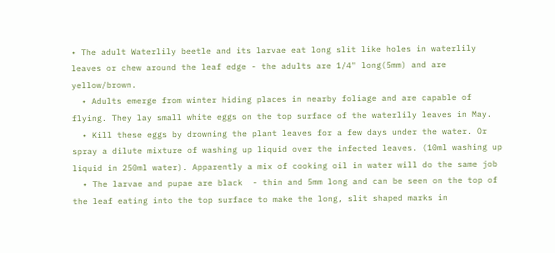• The adult Waterlily beetle and its larvae eat long slit like holes in waterlily leaves or chew around the leaf edge - the adults are 1/4" long(5mm) and are yellow/brown.
  • Adults emerge from winter hiding places in nearby foliage and are capable of flying. They lay small white eggs on the top surface of the waterlily leaves in May.
  • Kill these eggs by drowning the plant leaves for a few days under the water. Or spray a dilute mixture of washing up liquid over the infected leaves. (10ml washing up liquid in 250ml water). Apparently a mix of cooking oil in water will do the same job
  • The larvae and pupae are black  - thin and 5mm long and can be seen on the top of the leaf eating into the top surface to make the long, slit shaped marks in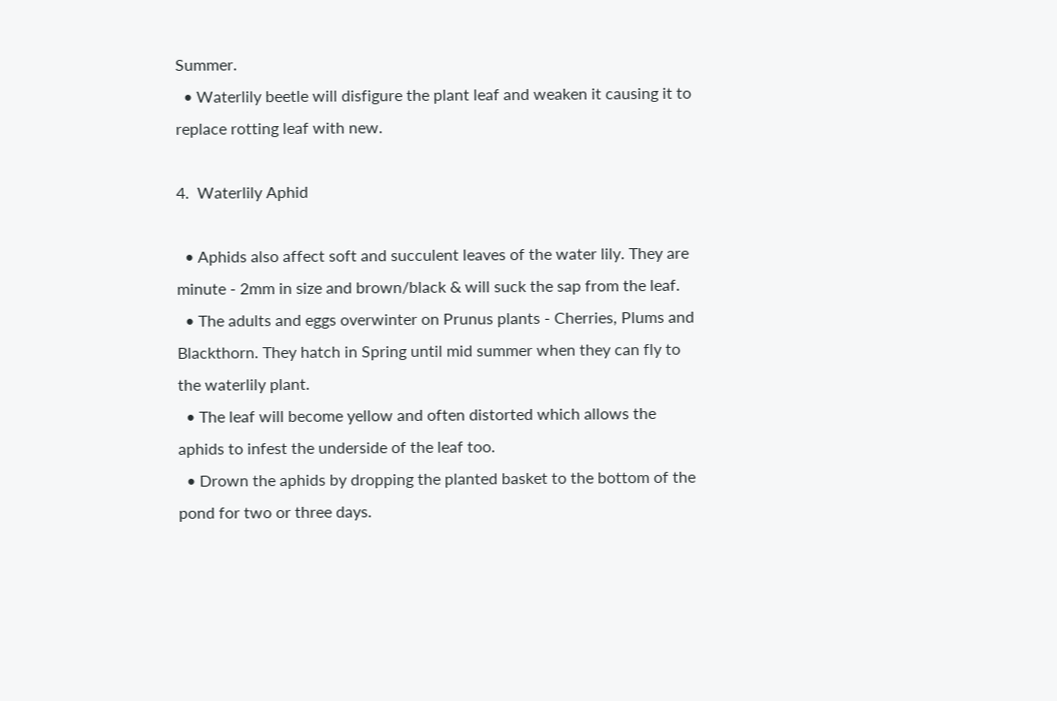Summer.
  • Waterlily beetle will disfigure the plant leaf and weaken it causing it to replace rotting leaf with new.

4.  Waterlily Aphid

  • Aphids also affect soft and succulent leaves of the water lily. They are minute - 2mm in size and brown/black & will suck the sap from the leaf.
  • The adults and eggs overwinter on Prunus plants - Cherries, Plums and Blackthorn. They hatch in Spring until mid summer when they can fly to the waterlily plant.
  • The leaf will become yellow and often distorted which allows the aphids to infest the underside of the leaf too.
  • Drown the aphids by dropping the planted basket to the bottom of the pond for two or three days.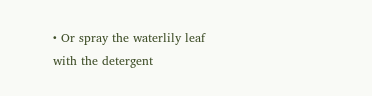• Or spray the waterlily leaf with the detergent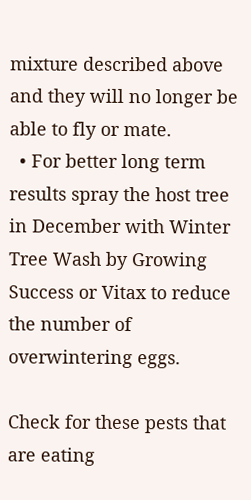mixture described above and they will no longer be able to fly or mate.
  • For better long term results spray the host tree in December with Winter Tree Wash by Growing Success or Vitax to reduce the number of overwintering eggs.

Check for these pests that are eating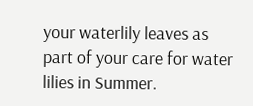your waterlily leaves as part of your care for water lilies in Summer.